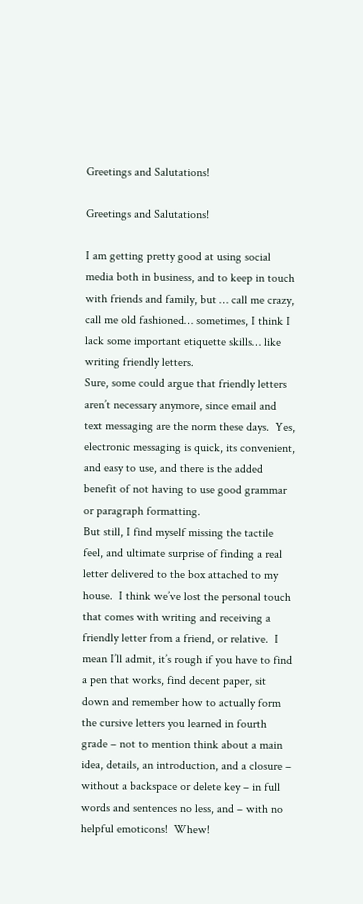Greetings and Salutations!

Greetings and Salutations!

I am getting pretty good at using social media both in business, and to keep in touch with friends and family, but … call me crazy, call me old fashioned… sometimes, I think I lack some important etiquette skills… like writing friendly letters.
Sure, some could argue that friendly letters aren’t necessary anymore, since email and text messaging are the norm these days.  Yes, electronic messaging is quick, its convenient, and easy to use, and there is the added benefit of not having to use good grammar or paragraph formatting.
But still, I find myself missing the tactile feel, and ultimate surprise of finding a real letter delivered to the box attached to my house.  I think we’ve lost the personal touch that comes with writing and receiving a friendly letter from a friend, or relative.  I mean I’ll admit, it’s rough if you have to find a pen that works, find decent paper, sit down and remember how to actually form the cursive letters you learned in fourth grade – not to mention think about a main idea, details, an introduction, and a closure – without a backspace or delete key – in full words and sentences no less, and – with no helpful emoticons!  Whew!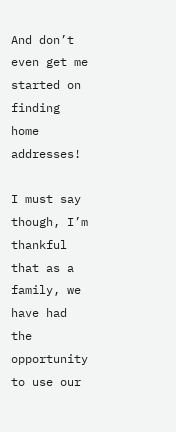And don’t even get me started on finding home addresses!

I must say though, I’m thankful that as a family, we have had the opportunity to use our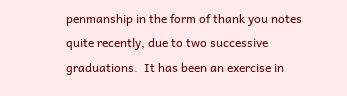penmanship in the form of thank you notes quite recently, due to two successive graduations.  It has been an exercise in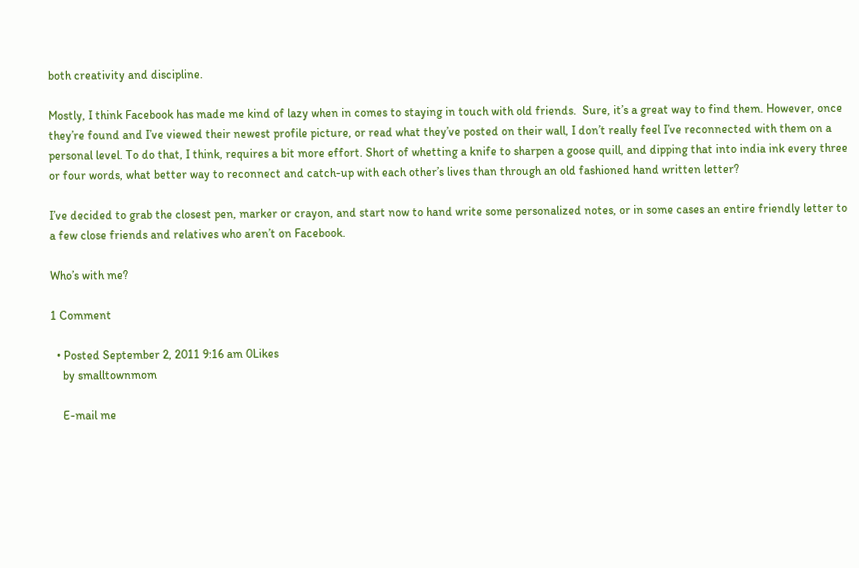both creativity and discipline.

Mostly, I think Facebook has made me kind of lazy when in comes to staying in touch with old friends.  Sure, it’s a great way to find them. However, once they’re found and I’ve viewed their newest profile picture, or read what they’ve posted on their wall, I don’t really feel I’ve reconnected with them on a personal level. To do that, I think, requires a bit more effort. Short of whetting a knife to sharpen a goose quill, and dipping that into india ink every three or four words, what better way to reconnect and catch-up with each other’s lives than through an old fashioned hand written letter?

I’ve decided to grab the closest pen, marker or crayon, and start now to hand write some personalized notes, or in some cases an entire friendly letter to a few close friends and relatives who aren’t on Facebook.

Who’s with me?

1 Comment

  • Posted September 2, 2011 9:16 am 0Likes
    by smalltownmom

    E-mail me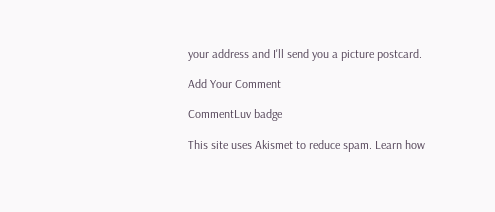your address and I'll send you a picture postcard.

Add Your Comment

CommentLuv badge

This site uses Akismet to reduce spam. Learn how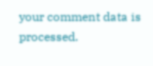your comment data is processed.